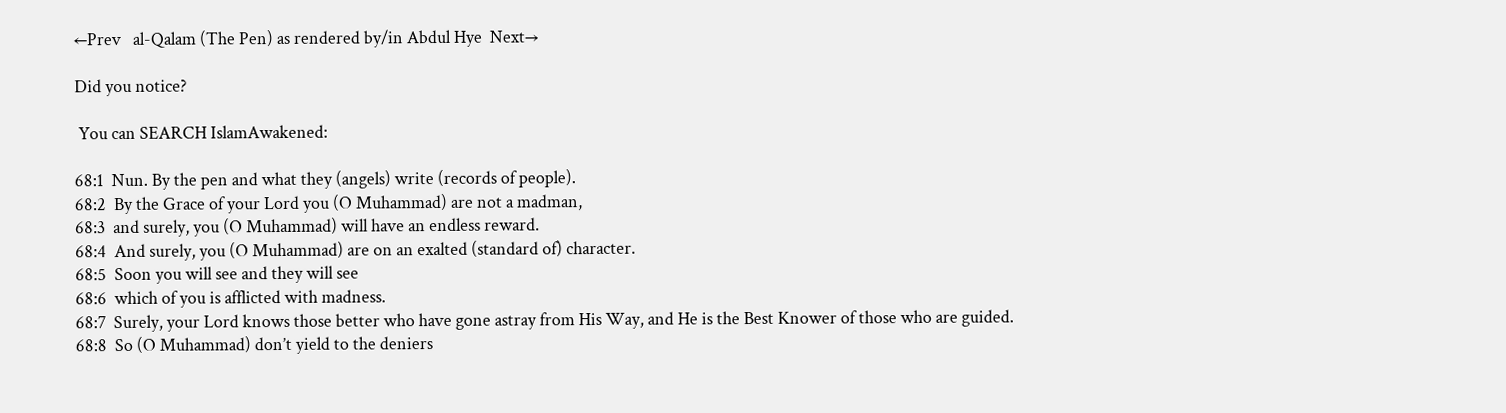←Prev   al-Qalam (The Pen) as rendered by/in Abdul Hye  Next→

Did you notice?

 You can SEARCH IslamAwakened:

68:1  Nun. By the pen and what they (angels) write (records of people).
68:2  By the Grace of your Lord you (O Muhammad) are not a madman,
68:3  and surely, you (O Muhammad) will have an endless reward.
68:4  And surely, you (O Muhammad) are on an exalted (standard of) character.
68:5  Soon you will see and they will see
68:6  which of you is afflicted with madness.
68:7  Surely, your Lord knows those better who have gone astray from His Way, and He is the Best Knower of those who are guided.
68:8  So (O Muhammad) don’t yield to the deniers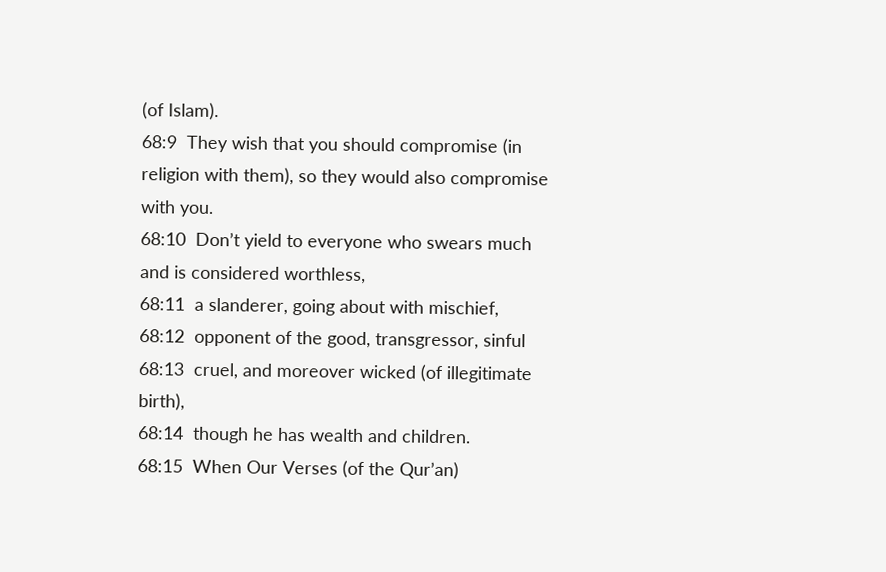(of Islam).
68:9  They wish that you should compromise (in religion with them), so they would also compromise with you.
68:10  Don’t yield to everyone who swears much and is considered worthless,
68:11  a slanderer, going about with mischief,
68:12  opponent of the good, transgressor, sinful
68:13  cruel, and moreover wicked (of illegitimate birth),
68:14  though he has wealth and children.
68:15  When Our Verses (of the Qur’an)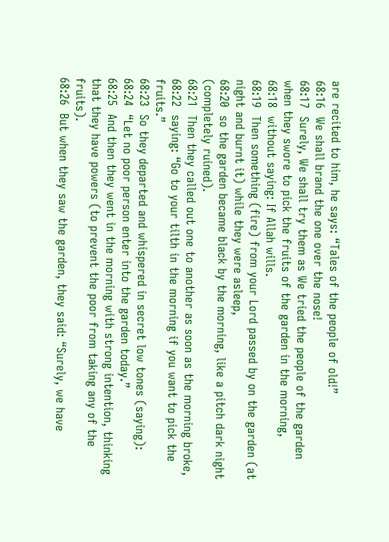are recited to him, he says: “Tales of the people of old!”
68:16  We shall brand the one over the nose!
68:17  Surely, We shall try them as We tried the people of the garden when they swore to pick the fruits of the garden in the morning,
68:18  without saying: If Allah wills.
68:19  Then something (fire) from your Lord passed by on the garden (at night and burnt it) while they were asleep,
68:20  so the garden became black by the morning, like a pitch dark night (completely ruined).
68:21  Then they called out one to another as soon as the morning broke,
68:22  saying: “Go to your tilth in the morning if you want to pick the fruits.”
68:23  So they departed and whispered in secret low tones (saying):
68:24  “Let no poor person enter into the garden today.”
68:25  And then they went in the morning with strong intention, thinking that they have powers (to prevent the poor from taking any of the fruits).
68:26  But when they saw the garden, they said: “Surely, we have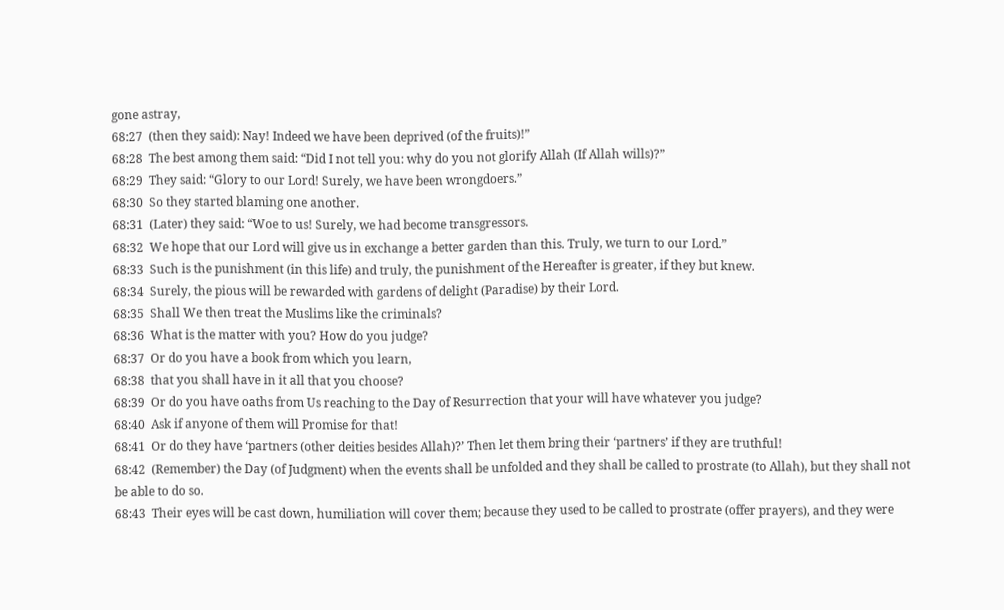gone astray,
68:27  (then they said): Nay! Indeed we have been deprived (of the fruits)!”
68:28  The best among them said: “Did I not tell you: why do you not glorify Allah (If Allah wills)?”
68:29  They said: “Glory to our Lord! Surely, we have been wrongdoers.”
68:30  So they started blaming one another.
68:31  (Later) they said: “Woe to us! Surely, we had become transgressors.
68:32  We hope that our Lord will give us in exchange a better garden than this. Truly, we turn to our Lord.”
68:33  Such is the punishment (in this life) and truly, the punishment of the Hereafter is greater, if they but knew.
68:34  Surely, the pious will be rewarded with gardens of delight (Paradise) by their Lord.
68:35  Shall We then treat the Muslims like the criminals?
68:36  What is the matter with you? How do you judge?
68:37  Or do you have a book from which you learn,
68:38  that you shall have in it all that you choose?
68:39  Or do you have oaths from Us reaching to the Day of Resurrection that your will have whatever you judge?
68:40  Ask if anyone of them will Promise for that!
68:41  Or do they have ‘partners (other deities besides Allah)?’ Then let them bring their ‘partners’ if they are truthful!
68:42  (Remember) the Day (of Judgment) when the events shall be unfolded and they shall be called to prostrate (to Allah), but they shall not be able to do so.
68:43  Their eyes will be cast down, humiliation will cover them; because they used to be called to prostrate (offer prayers), and they were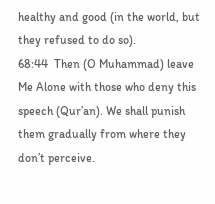healthy and good (in the world, but they refused to do so).
68:44  Then (O Muhammad) leave Me Alone with those who deny this speech (Qur’an). We shall punish them gradually from where they don’t perceive.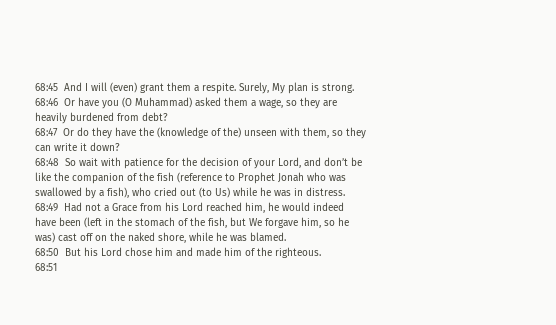68:45  And I will (even) grant them a respite. Surely, My plan is strong.
68:46  Or have you (O Muhammad) asked them a wage, so they are heavily burdened from debt?
68:47  Or do they have the (knowledge of the) unseen with them, so they can write it down?
68:48  So wait with patience for the decision of your Lord, and don’t be like the companion of the fish (reference to Prophet Jonah who was swallowed by a fish), who cried out (to Us) while he was in distress.
68:49  Had not a Grace from his Lord reached him, he would indeed have been (left in the stomach of the fish, but We forgave him, so he was) cast off on the naked shore, while he was blamed.
68:50  But his Lord chose him and made him of the righteous.
68:51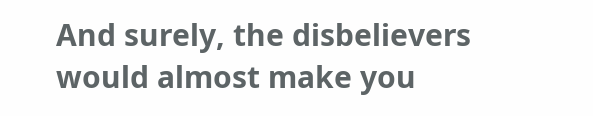And surely, the disbelievers would almost make you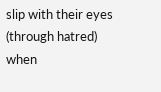slip with their eyes (through hatred) when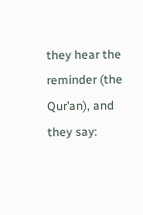they hear the reminder (the Qur’an), and they say: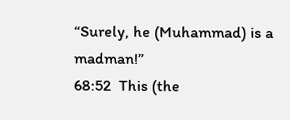“Surely, he (Muhammad) is a madman!”
68:52  This (the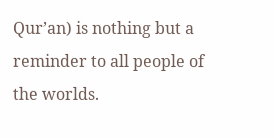Qur’an) is nothing but a reminder to all people of the worlds.